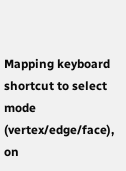Mapping keyboard shortcut to select mode (vertex/edge/face), on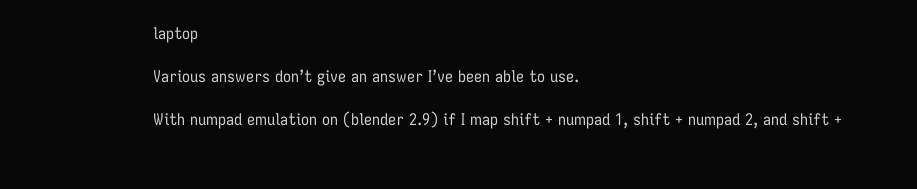laptop

Various answers don’t give an answer I’ve been able to use.

With numpad emulation on (blender 2.9) if I map shift + numpad 1, shift + numpad 2, and shift +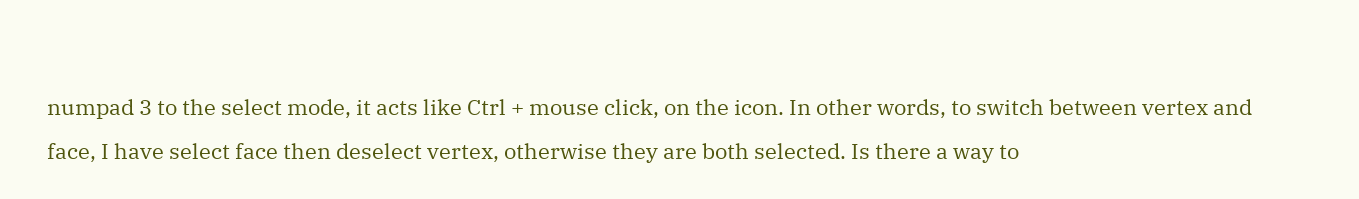numpad 3 to the select mode, it acts like Ctrl + mouse click, on the icon. In other words, to switch between vertex and face, I have select face then deselect vertex, otherwise they are both selected. Is there a way to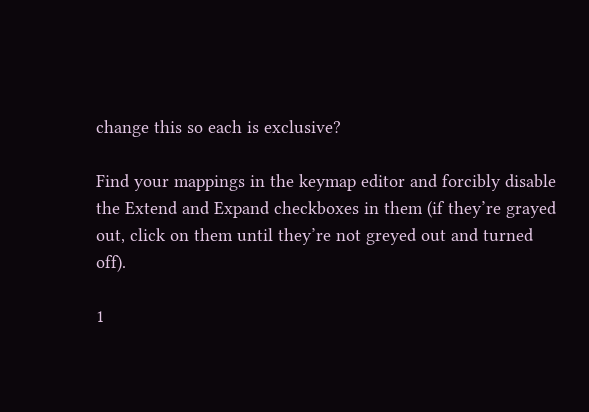change this so each is exclusive?

Find your mappings in the keymap editor and forcibly disable the Extend and Expand checkboxes in them (if they’re grayed out, click on them until they’re not greyed out and turned off).

1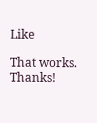Like

That works. Thanks!